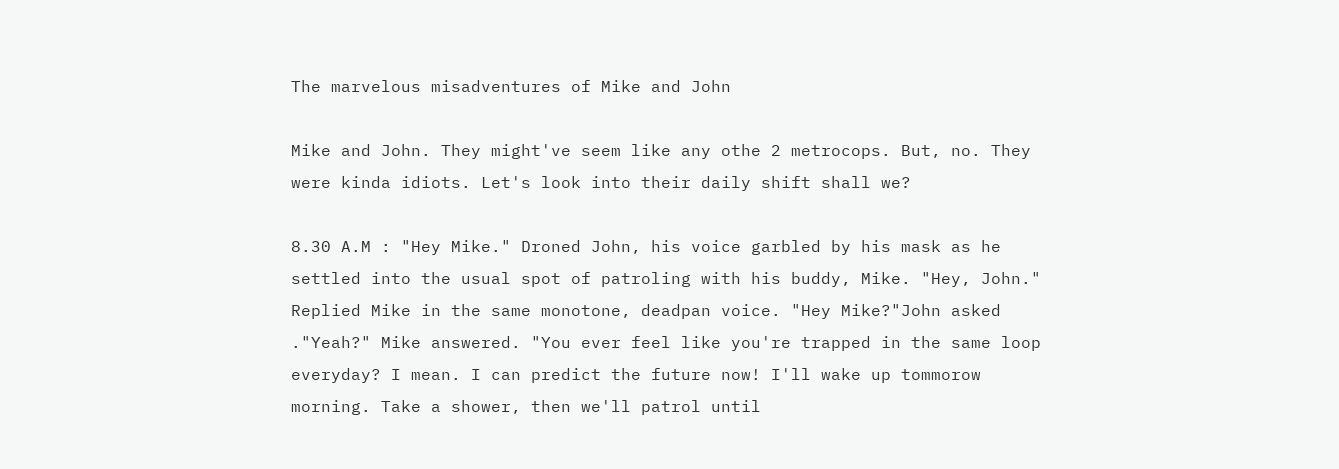The marvelous misadventures of Mike and John

Mike and John. They might've seem like any othe 2 metrocops. But, no. They were kinda idiots. Let's look into their daily shift shall we?

8.30 A.M : "Hey Mike." Droned John, his voice garbled by his mask as he settled into the usual spot of patroling with his buddy, Mike. "Hey, John." Replied Mike in the same monotone, deadpan voice. "Hey Mike?"John asked ."Yeah?" Mike answered. "You ever feel like you're trapped in the same loop everyday? I mean. I can predict the future now! I'll wake up tommorow morning. Take a shower, then we'll patrol until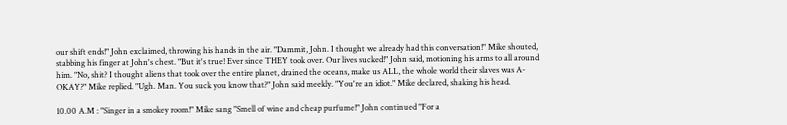our shift ends!" John exclaimed, throwing his hands in the air. "Dammit, John. I thought we already had this conversation!" Mike shouted, stabbing his finger at John's chest. "But it's true! Ever since THEY took over. Our lives sucked!" John said, motioning his arms to all around him. "No, shit? I thought aliens that took over the entire planet, drained the oceans, make us ALL, the whole world their slaves was A-OKAY?" Mike replied. "Ugh. Man. You suck you know that?" John said meekly. "You're an idiot." Mike declared, shaking his head.

10.00 A.M : "Singer in a smokey room!" Mike sang "Smell of wine and cheap purfume!" John continued "For a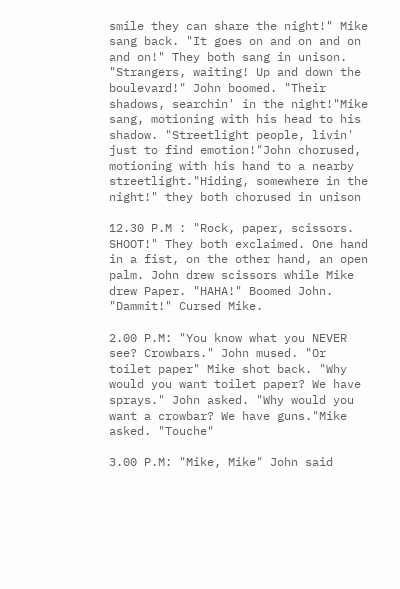smile they can share the night!" Mike sang back. "It goes on and on and on and on!" They both sang in unison. "Strangers, waiting! Up and down the boulevard!" John boomed. "Their shadows, searchin' in the night!"Mike sang, motioning with his head to his shadow. "Streetlight people, livin' just to find emotion!"John chorused, motioning with his hand to a nearby streetlight."Hiding, somewhere in the night!" they both chorused in unison

12.30 P.M : "Rock, paper, scissors. SHOOT!" They both exclaimed. One hand in a fist, on the other hand, an open palm. John drew scissors while Mike drew Paper. "HAHA!" Boomed John. "Dammit!" Cursed Mike.

2.00 P.M: "You know what you NEVER see? Crowbars." John mused. "Or toilet paper" Mike shot back. "Why would you want toilet paper? We have sprays." John asked. "Why would you want a crowbar? We have guns."Mike asked. "Touche"

3.00 P.M: "Mike, Mike" John said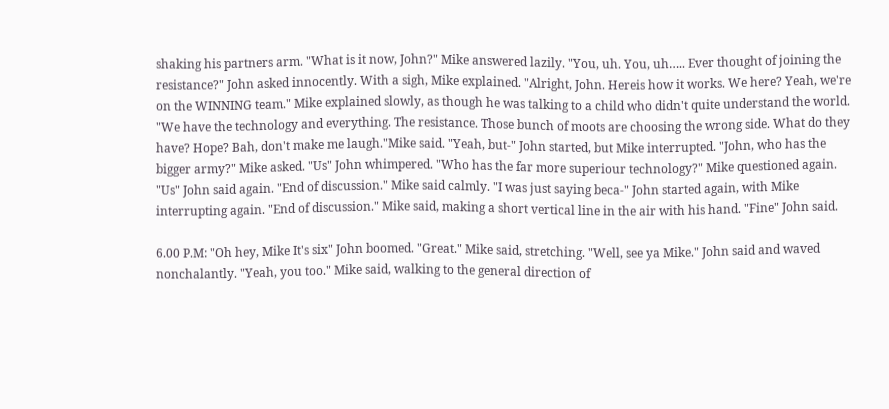shaking his partners arm. "What is it now, John?" Mike answered lazily. "You, uh. You, uh….. Ever thought of joining the resistance?" John asked innocently. With a sigh, Mike explained. "Alright, John. Hereis how it works. We here? Yeah, we're on the WINNING team." Mike explained slowly, as though he was talking to a child who didn't quite understand the world. "We have the technology and everything. The resistance. Those bunch of moots are choosing the wrong side. What do they have? Hope? Bah, don't make me laugh."Mike said. "Yeah, but-" John started, but Mike interrupted. "John, who has the bigger army?" Mike asked. "Us" John whimpered. "Who has the far more superiour technology?" Mike questioned again. "Us" John said again. "End of discussion." Mike said calmly. "I was just saying beca-" John started again, with Mike interrupting again. "End of discussion." Mike said, making a short vertical line in the air with his hand. "Fine" John said.

6.00 P.M: "Oh hey, Mike It's six" John boomed. "Great." Mike said, stretching. "Well, see ya Mike." John said and waved nonchalantly. "Yeah, you too." Mike said, walking to the general direction of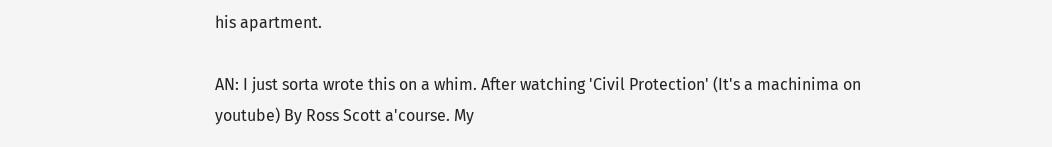his apartment.

AN: I just sorta wrote this on a whim. After watching 'Civil Protection' (It's a machinima on youtube) By Ross Scott a'course. My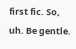first fic. So, uh. Be gentle.